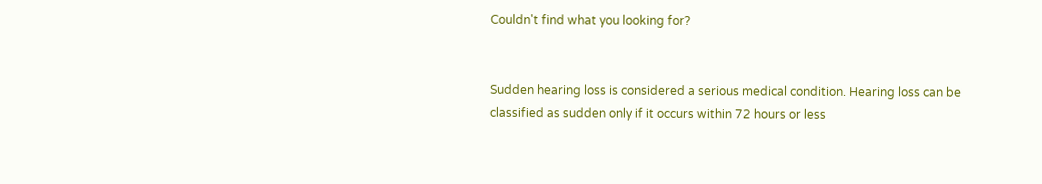Couldn't find what you looking for?


Sudden hearing loss is considered a serious medical condition. Hearing loss can be classified as sudden only if it occurs within 72 hours or less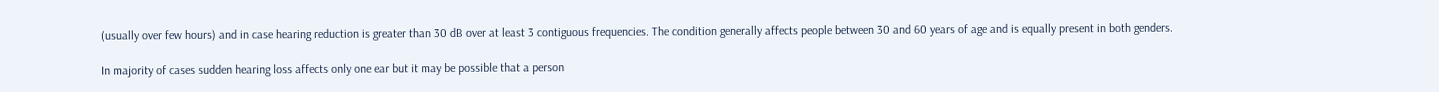(usually over few hours) and in case hearing reduction is greater than 30 dB over at least 3 contiguous frequencies. The condition generally affects people between 30 and 60 years of age and is equally present in both genders.

In majority of cases sudden hearing loss affects only one ear but it may be possible that a person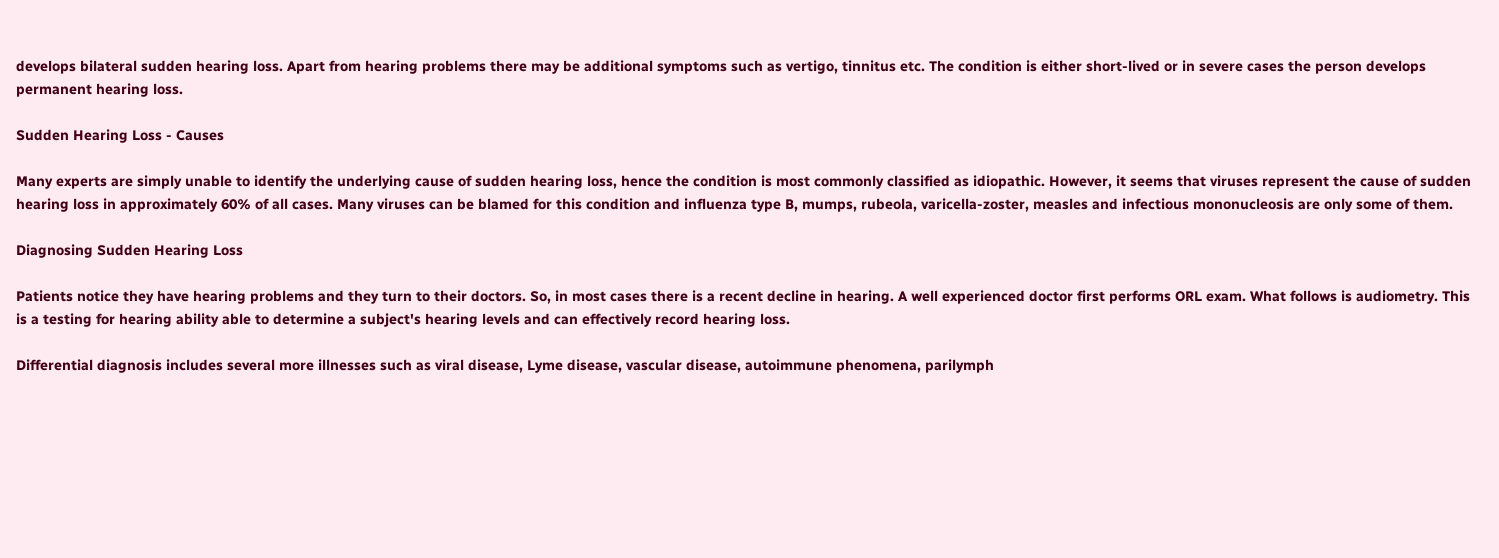develops bilateral sudden hearing loss. Apart from hearing problems there may be additional symptoms such as vertigo, tinnitus etc. The condition is either short-lived or in severe cases the person develops permanent hearing loss.

Sudden Hearing Loss - Causes

Many experts are simply unable to identify the underlying cause of sudden hearing loss, hence the condition is most commonly classified as idiopathic. However, it seems that viruses represent the cause of sudden hearing loss in approximately 60% of all cases. Many viruses can be blamed for this condition and influenza type B, mumps, rubeola, varicella-zoster, measles and infectious mononucleosis are only some of them.

Diagnosing Sudden Hearing Loss

Patients notice they have hearing problems and they turn to their doctors. So, in most cases there is a recent decline in hearing. A well experienced doctor first performs ORL exam. What follows is audiometry. This is a testing for hearing ability able to determine a subject's hearing levels and can effectively record hearing loss.

Differential diagnosis includes several more illnesses such as viral disease, Lyme disease, vascular disease, autoimmune phenomena, parilymph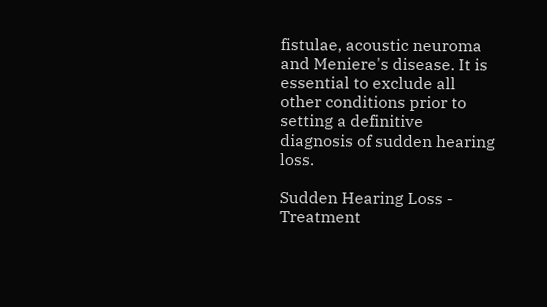fistulae, acoustic neuroma and Meniere's disease. It is essential to exclude all other conditions prior to setting a definitive diagnosis of sudden hearing loss.

Sudden Hearing Loss - Treatment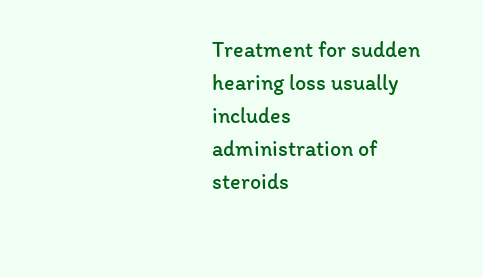Treatment for sudden hearing loss usually includes administration of steroids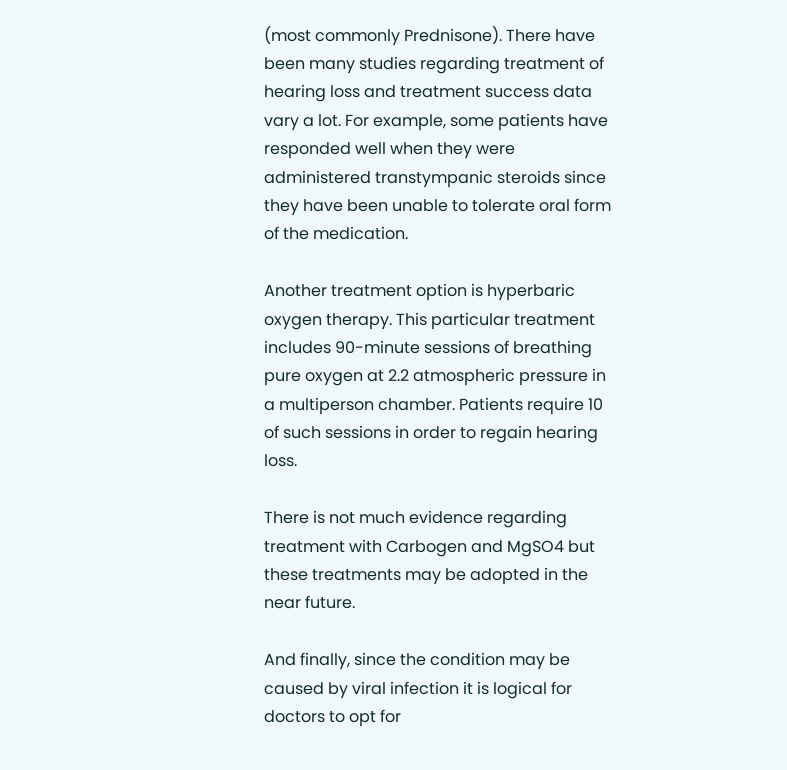(most commonly Prednisone). There have been many studies regarding treatment of hearing loss and treatment success data vary a lot. For example, some patients have responded well when they were administered transtympanic steroids since they have been unable to tolerate oral form of the medication.

Another treatment option is hyperbaric oxygen therapy. This particular treatment includes 90-minute sessions of breathing pure oxygen at 2.2 atmospheric pressure in a multiperson chamber. Patients require 10 of such sessions in order to regain hearing loss.

There is not much evidence regarding treatment with Carbogen and MgSO4 but these treatments may be adopted in the near future.

And finally, since the condition may be caused by viral infection it is logical for doctors to opt for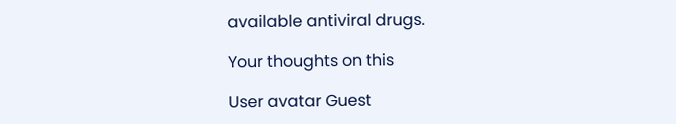available antiviral drugs.

Your thoughts on this

User avatar Guest